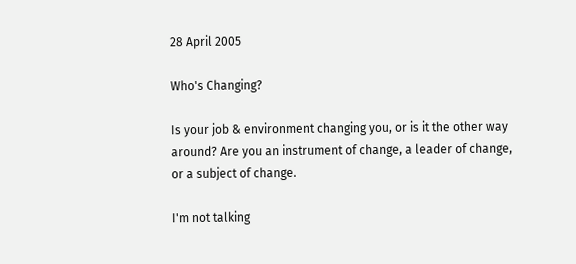28 April 2005

Who's Changing?

Is your job & environment changing you, or is it the other way around? Are you an instrument of change, a leader of change, or a subject of change.

I'm not talking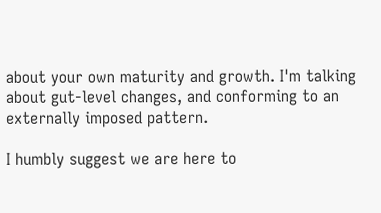about your own maturity and growth. I'm talking about gut-level changes, and conforming to an externally imposed pattern.

I humbly suggest we are here to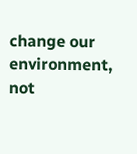change our environment, not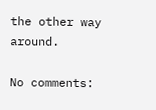the other way around.

No comments: